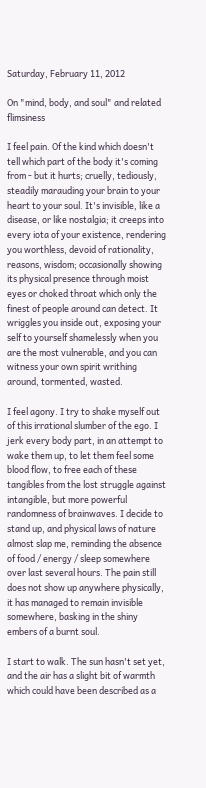Saturday, February 11, 2012

On "mind, body, and soul" and related flimsiness

I feel pain. Of the kind which doesn't tell which part of the body it's coming from - but it hurts; cruelly, tediously, steadily marauding your brain to your heart to your soul. It's invisible, like a disease, or like nostalgia; it creeps into every iota of your existence, rendering you worthless, devoid of rationality, reasons, wisdom; occasionally showing its physical presence through moist eyes or choked throat which only the finest of people around can detect. It wriggles you inside out, exposing your self to yourself shamelessly when you are the most vulnerable, and you can witness your own spirit writhing around, tormented, wasted.

I feel agony. I try to shake myself out of this irrational slumber of the ego. I jerk every body part, in an attempt to wake them up, to let them feel some blood flow, to free each of these tangibles from the lost struggle against intangible, but more powerful randomness of brainwaves. I decide to stand up, and physical laws of nature almost slap me, reminding the absence of food / energy / sleep somewhere over last several hours. The pain still does not show up anywhere physically, it has managed to remain invisible somewhere, basking in the shiny embers of a burnt soul.

I start to walk. The sun hasn't set yet, and the air has a slight bit of warmth which could have been described as a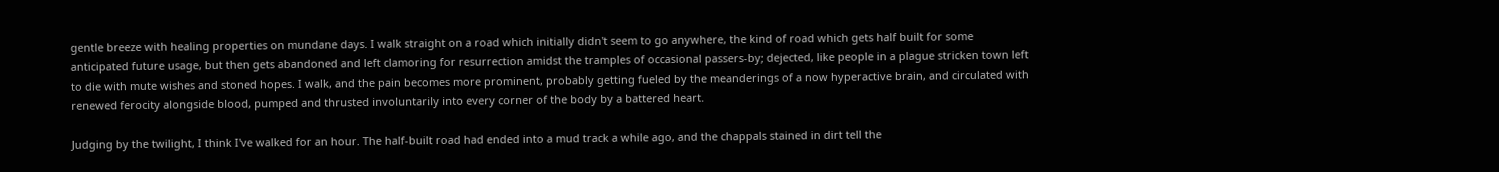gentle breeze with healing properties on mundane days. I walk straight on a road which initially didn't seem to go anywhere, the kind of road which gets half built for some anticipated future usage, but then gets abandoned and left clamoring for resurrection amidst the tramples of occasional passers-by; dejected, like people in a plague stricken town left to die with mute wishes and stoned hopes. I walk, and the pain becomes more prominent, probably getting fueled by the meanderings of a now hyperactive brain, and circulated with renewed ferocity alongside blood, pumped and thrusted involuntarily into every corner of the body by a battered heart.

Judging by the twilight, I think I've walked for an hour. The half-built road had ended into a mud track a while ago, and the chappals stained in dirt tell the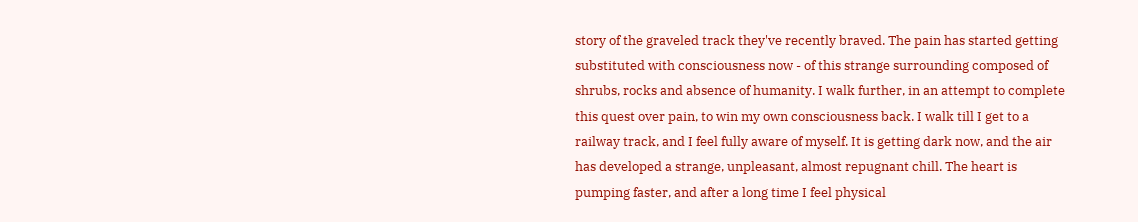story of the graveled track they've recently braved. The pain has started getting substituted with consciousness now - of this strange surrounding composed of shrubs, rocks and absence of humanity. I walk further, in an attempt to complete this quest over pain, to win my own consciousness back. I walk till I get to a railway track, and I feel fully aware of myself. It is getting dark now, and the air has developed a strange, unpleasant, almost repugnant chill. The heart is pumping faster, and after a long time I feel physical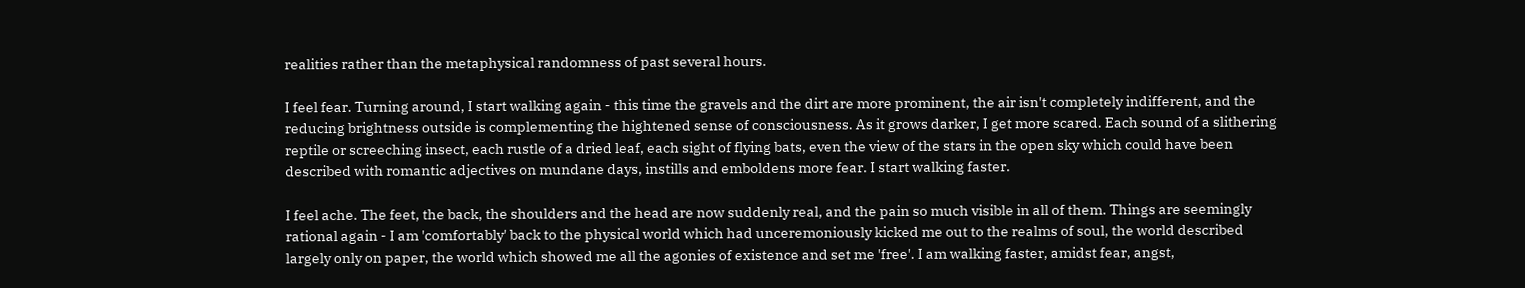realities rather than the metaphysical randomness of past several hours.

I feel fear. Turning around, I start walking again - this time the gravels and the dirt are more prominent, the air isn't completely indifferent, and the reducing brightness outside is complementing the hightened sense of consciousness. As it grows darker, I get more scared. Each sound of a slithering reptile or screeching insect, each rustle of a dried leaf, each sight of flying bats, even the view of the stars in the open sky which could have been described with romantic adjectives on mundane days, instills and emboldens more fear. I start walking faster.

I feel ache. The feet, the back, the shoulders and the head are now suddenly real, and the pain so much visible in all of them. Things are seemingly rational again - I am 'comfortably' back to the physical world which had unceremoniously kicked me out to the realms of soul, the world described largely only on paper, the world which showed me all the agonies of existence and set me 'free'. I am walking faster, amidst fear, angst,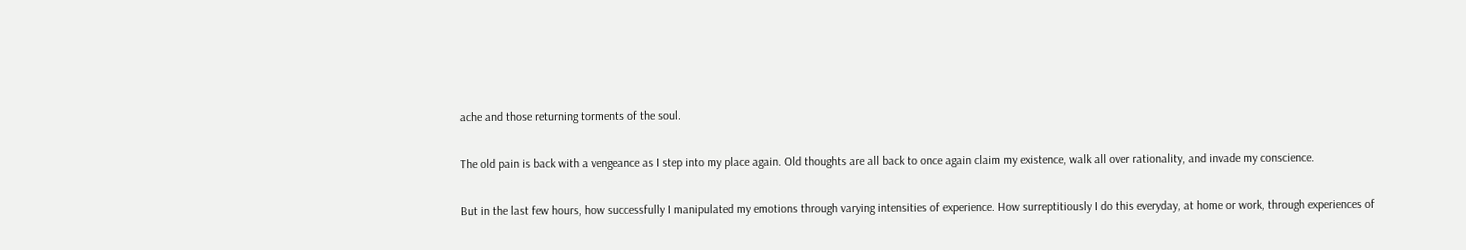ache and those returning torments of the soul.

The old pain is back with a vengeance as I step into my place again. Old thoughts are all back to once again claim my existence, walk all over rationality, and invade my conscience.

But in the last few hours, how successfully I manipulated my emotions through varying intensities of experience. How surreptitiously I do this everyday, at home or work, through experiences of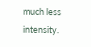much less intensity.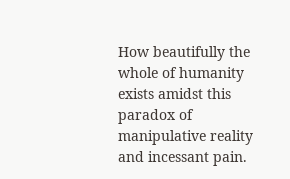How beautifully the whole of humanity exists amidst this paradox of manipulative reality and incessant pain.